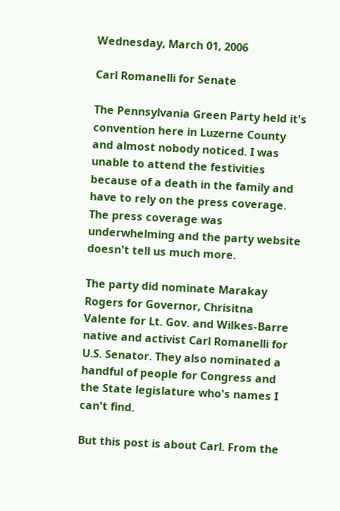Wednesday, March 01, 2006

Carl Romanelli for Senate

The Pennsylvania Green Party held it's convention here in Luzerne County and almost nobody noticed. I was unable to attend the festivities because of a death in the family and have to rely on the press coverage. The press coverage was underwhelming and the party website doesn't tell us much more.

The party did nominate Marakay Rogers for Governor, Chrisitna Valente for Lt. Gov. and Wilkes-Barre native and activist Carl Romanelli for U.S. Senator. They also nominated a handful of people for Congress and the State legislature who's names I can't find.

But this post is about Carl. From the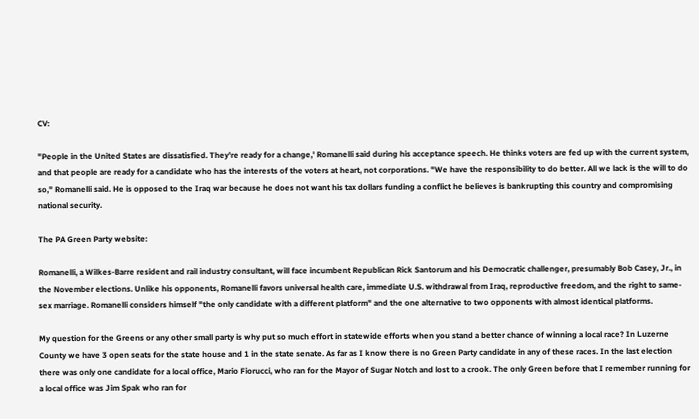CV:

"People in the United States are dissatisfied. They're ready for a change,' Romanelli said during his acceptance speech. He thinks voters are fed up with the current system, and that people are ready for a candidate who has the interests of the voters at heart, not corporations. "We have the responsibility to do better. All we lack is the will to do so," Romanelli said. He is opposed to the Iraq war because he does not want his tax dollars funding a conflict he believes is bankrupting this country and compromising national security.

The PA Green Party website:

Romanelli, a Wilkes-Barre resident and rail industry consultant, will face incumbent Republican Rick Santorum and his Democratic challenger, presumably Bob Casey, Jr., in the November elections. Unlike his opponents, Romanelli favors universal health care, immediate U.S. withdrawal from Iraq, reproductive freedom, and the right to same-sex marriage. Romanelli considers himself "the only candidate with a different platform" and the one alternative to two opponents with almost identical platforms.

My question for the Greens or any other small party is why put so much effort in statewide efforts when you stand a better chance of winning a local race? In Luzerne County we have 3 open seats for the state house and 1 in the state senate. As far as I know there is no Green Party candidate in any of these races. In the last election there was only one candidate for a local office, Mario Fiorucci, who ran for the Mayor of Sugar Notch and lost to a crook. The only Green before that I remember running for a local office was Jim Spak who ran for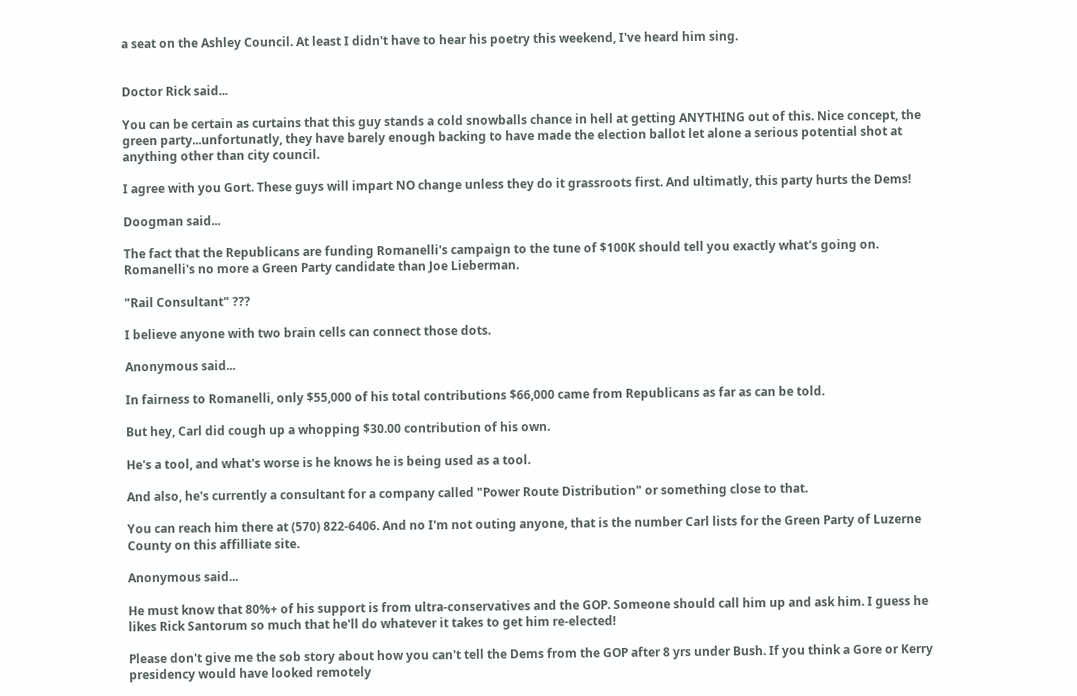a seat on the Ashley Council. At least I didn't have to hear his poetry this weekend, I've heard him sing.


Doctor Rick said...

You can be certain as curtains that this guy stands a cold snowballs chance in hell at getting ANYTHING out of this. Nice concept, the green party...unfortunatly, they have barely enough backing to have made the election ballot let alone a serious potential shot at anything other than city council.

I agree with you Gort. These guys will impart NO change unless they do it grassroots first. And ultimatly, this party hurts the Dems!

Doogman said...

The fact that the Republicans are funding Romanelli's campaign to the tune of $100K should tell you exactly what's going on. Romanelli's no more a Green Party candidate than Joe Lieberman.

"Rail Consultant" ???

I believe anyone with two brain cells can connect those dots.

Anonymous said...

In fairness to Romanelli, only $55,000 of his total contributions $66,000 came from Republicans as far as can be told.

But hey, Carl did cough up a whopping $30.00 contribution of his own.

He's a tool, and what's worse is he knows he is being used as a tool.

And also, he's currently a consultant for a company called "Power Route Distribution" or something close to that.

You can reach him there at (570) 822-6406. And no I'm not outing anyone, that is the number Carl lists for the Green Party of Luzerne County on this affilliate site.

Anonymous said...

He must know that 80%+ of his support is from ultra-conservatives and the GOP. Someone should call him up and ask him. I guess he likes Rick Santorum so much that he'll do whatever it takes to get him re-elected!

Please don't give me the sob story about how you can't tell the Dems from the GOP after 8 yrs under Bush. If you think a Gore or Kerry presidency would have looked remotely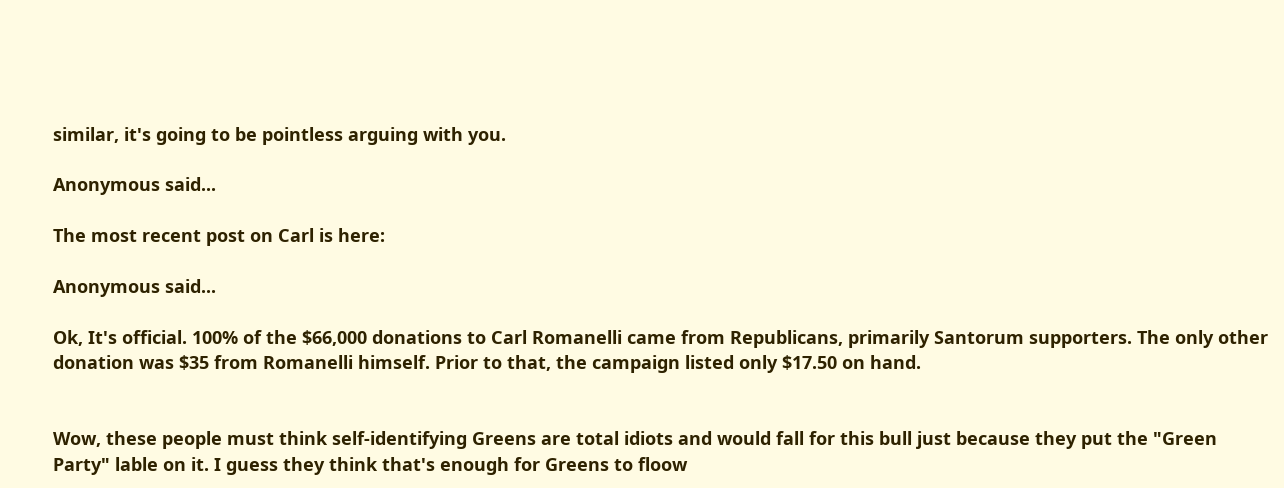similar, it's going to be pointless arguing with you.

Anonymous said...

The most recent post on Carl is here:

Anonymous said...

Ok, It's official. 100% of the $66,000 donations to Carl Romanelli came from Republicans, primarily Santorum supporters. The only other donation was $35 from Romanelli himself. Prior to that, the campaign listed only $17.50 on hand.


Wow, these people must think self-identifying Greens are total idiots and would fall for this bull just because they put the "Green Party" lable on it. I guess they think that's enough for Greens to floow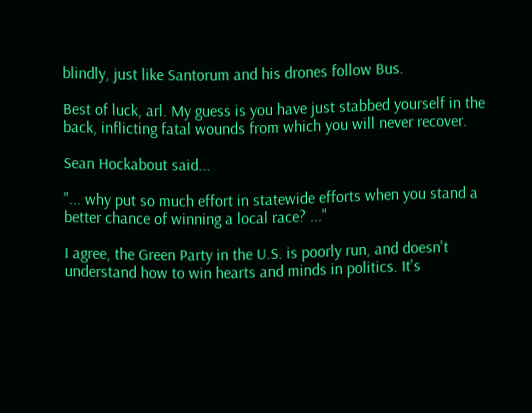blindly, just like Santorum and his drones follow Bus.

Best of luck, arl. My guess is you have just stabbed yourself in the back, inflicting fatal wounds from which you will never recover.

Sean Hockabout said...

"... why put so much effort in statewide efforts when you stand a better chance of winning a local race? ..."

I agree, the Green Party in the U.S. is poorly run, and doesn't understand how to win hearts and minds in politics. It's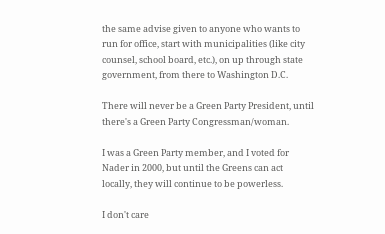the same advise given to anyone who wants to run for office, start with municipalities (like city counsel, school board, etc.), on up through state government, from there to Washington D.C.

There will never be a Green Party President, until there's a Green Party Congressman/woman.

I was a Green Party member, and I voted for Nader in 2000, but until the Greens can act locally, they will continue to be powerless.

I don't care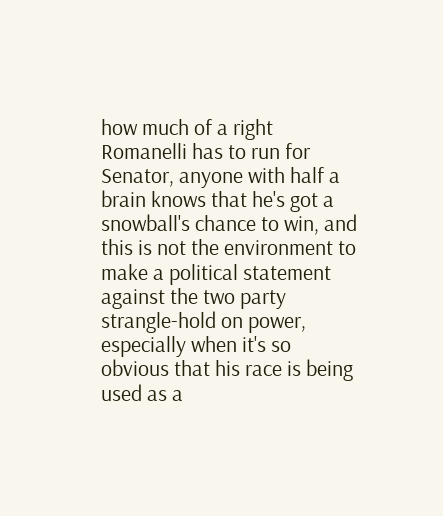how much of a right Romanelli has to run for Senator, anyone with half a brain knows that he's got a snowball's chance to win, and this is not the environment to make a political statement against the two party strangle-hold on power, especially when it's so obvious that his race is being used as a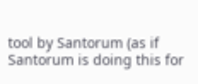tool by Santorum (as if Santorum is doing this for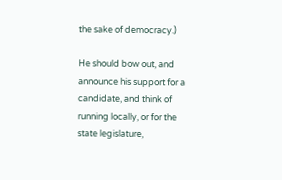the sake of democracy.)

He should bow out, and announce his support for a candidate, and think of running locally, or for the state legislature,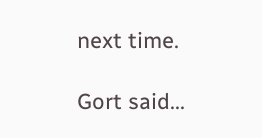next time.

Gort said...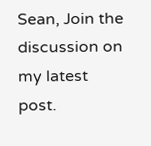Sean, Join the discussion on my latest post.